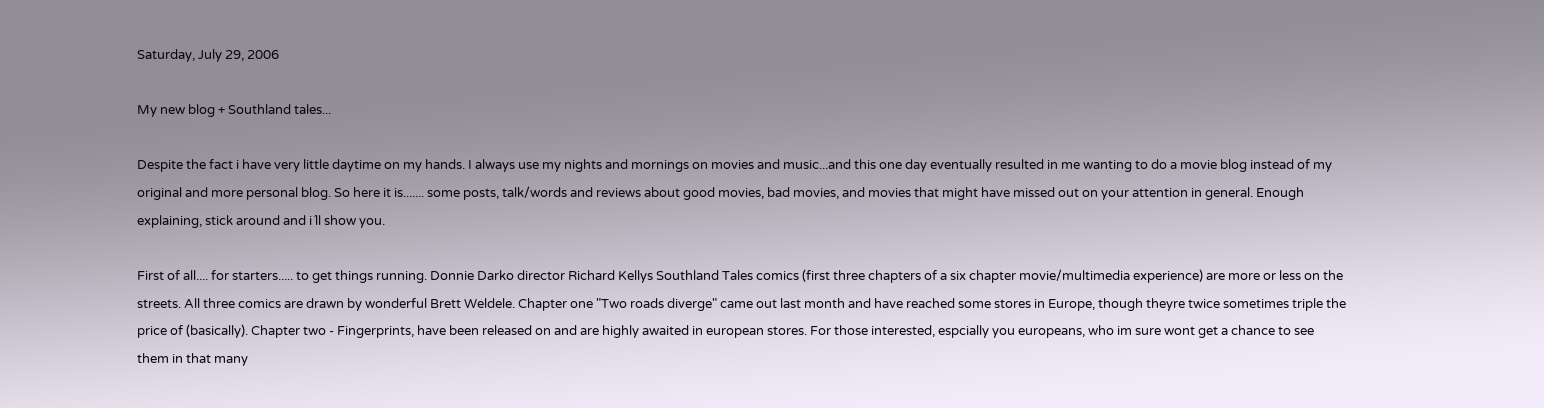Saturday, July 29, 2006

My new blog + Southland tales...

Despite the fact i have very little daytime on my hands. I always use my nights and mornings on movies and music...and this one day eventually resulted in me wanting to do a movie blog instead of my original and more personal blog. So here it is....... some posts, talk/words and reviews about good movies, bad movies, and movies that might have missed out on your attention in general. Enough explaining, stick around and i´ll show you.

First of all.... for starters..... to get things running. Donnie Darko director Richard Kellys Southland Tales comics (first three chapters of a six chapter movie/multimedia experience) are more or less on the streets. All three comics are drawn by wonderful Brett Weldele. Chapter one "Two roads diverge" came out last month and have reached some stores in Europe, though theyre twice sometimes triple the price of (basically). Chapter two - Fingerprints, have been released on and are highly awaited in european stores. For those interested, espcially you europeans, who im sure wont get a chance to see them in that many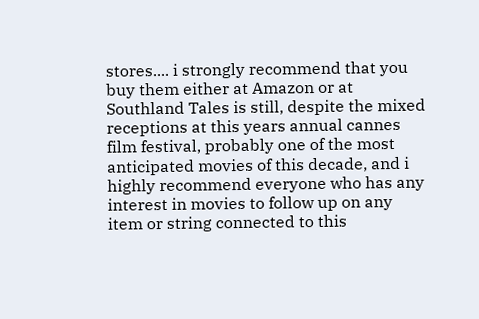stores.... i strongly recommend that you buy them either at Amazon or at
Southland Tales is still, despite the mixed receptions at this years annual cannes film festival, probably one of the most anticipated movies of this decade, and i highly recommend everyone who has any interest in movies to follow up on any item or string connected to this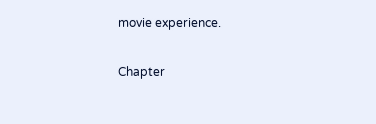movie experience.

Chapter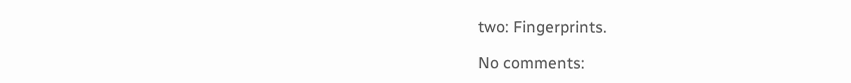two: Fingerprints.

No comments: